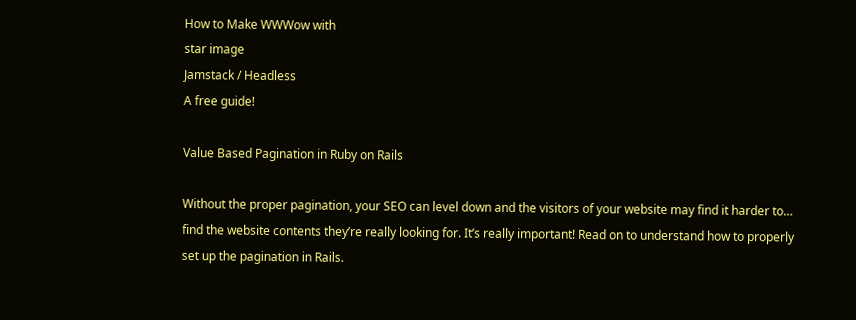How to Make WWWow with
star image
Jamstack / Headless
A free guide!

Value Based Pagination in Ruby on Rails

Without the proper pagination, your SEO can level down and the visitors of your website may find it harder to… find the website contents they’re really looking for. It’s really important! Read on to understand how to properly set up the pagination in Rails.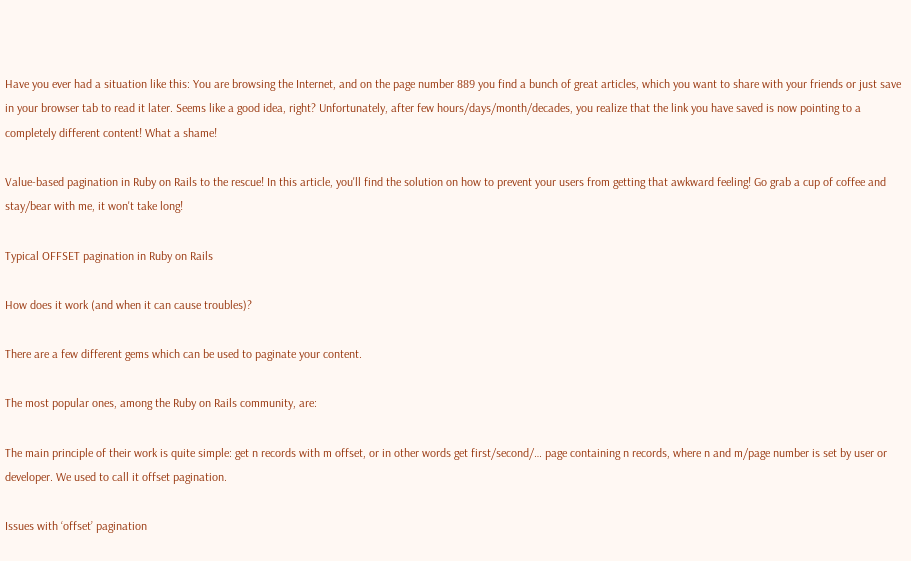Have you ever had a situation like this: You are browsing the Internet, and on the page number 889 you find a bunch of great articles, which you want to share with your friends or just save in your browser tab to read it later. Seems like a good idea, right? Unfortunately, after few hours/days/month/decades, you realize that the link you have saved is now pointing to a completely different content! What a shame!

Value-based pagination in Ruby on Rails to the rescue! In this article, you'll find the solution on how to prevent your users from getting that awkward feeling! Go grab a cup of coffee and stay/bear with me, it won't take long!

Typical OFFSET pagination in Ruby on Rails

How does it work (and when it can cause troubles)?

There are a few different gems which can be used to paginate your content.

The most popular ones, among the Ruby on Rails community, are:

The main principle of their work is quite simple: get n records with m offset, or in other words get first/second/… page containing n records, where n and m/page number is set by user or developer. We used to call it offset pagination.

Issues with ‘offset’ pagination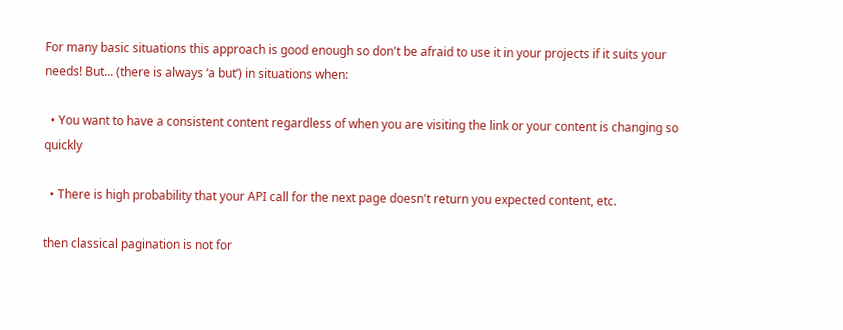For many basic situations this approach is good enough so don't be afraid to use it in your projects if it suits your needs! But... (there is always ‘a but’) in situations when:

  • You want to have a consistent content regardless of when you are visiting the link or your content is changing so quickly

  • There is high probability that your API call for the next page doesn't return you expected content, etc.

then classical pagination is not for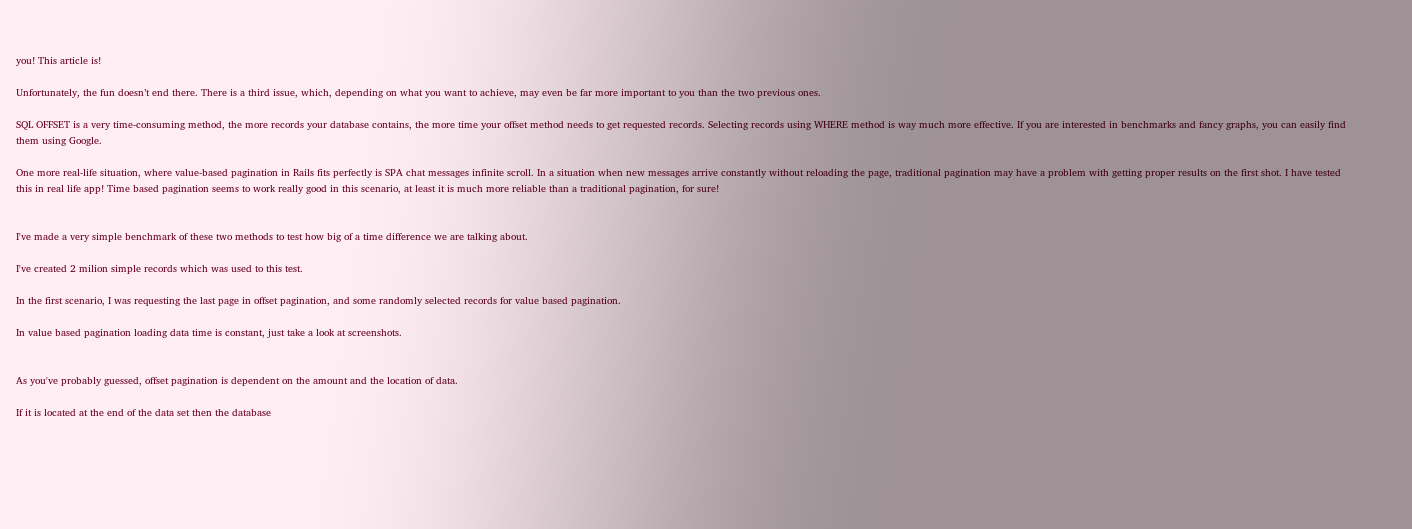you! This article is!

Unfortunately, the fun doesn’t end there. There is a third issue, which, depending on what you want to achieve, may even be far more important to you than the two previous ones.

SQL OFFSET is a very time-consuming method, the more records your database contains, the more time your offset method needs to get requested records. Selecting records using WHERE method is way much more effective. If you are interested in benchmarks and fancy graphs, you can easily find them using Google.

One more real-life situation, where value-based pagination in Rails fits perfectly is SPA chat messages infinite scroll. In a situation when new messages arrive constantly without reloading the page, traditional pagination may have a problem with getting proper results on the first shot. I have tested this in real life app! Time based pagination seems to work really good in this scenario, at least it is much more reliable than a traditional pagination, for sure!


I've made a very simple benchmark of these two methods to test how big of a time difference we are talking about.

I've created 2 milion simple records which was used to this test.

In the first scenario, I was requesting the last page in offset pagination, and some randomly selected records for value based pagination.

In value based pagination loading data time is constant, just take a look at screenshots.


As you've probably guessed, offset pagination is dependent on the amount and the location of data.

If it is located at the end of the data set then the database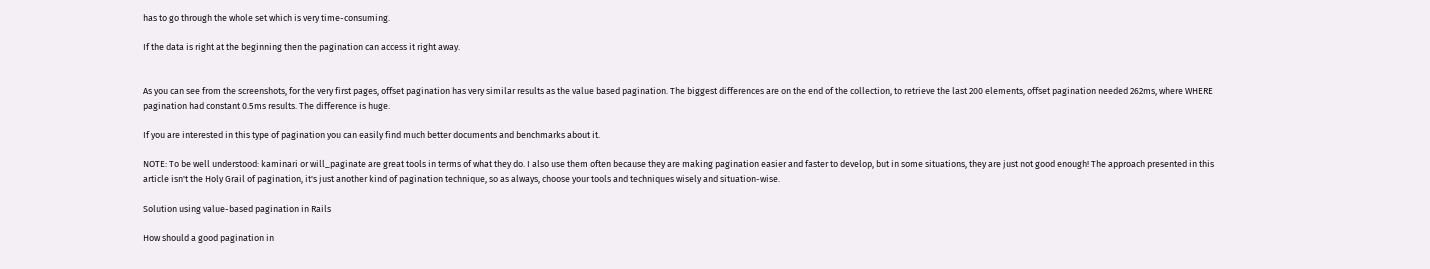has to go through the whole set which is very time-consuming.

If the data is right at the beginning then the pagination can access it right away.


As you can see from the screenshots, for the very first pages, offset pagination has very similar results as the value based pagination. The biggest differences are on the end of the collection, to retrieve the last 200 elements, offset pagination needed 262ms, where WHERE pagination had constant 0.5ms results. The difference is huge.

If you are interested in this type of pagination you can easily find much better documents and benchmarks about it.

NOTE: To be well understood: kaminari or will_paginate are great tools in terms of what they do. I also use them often because they are making pagination easier and faster to develop, but in some situations, they are just not good enough! The approach presented in this article isn't the Holy Grail of pagination, it's just another kind of pagination technique, so as always, choose your tools and techniques wisely and situation-wise.

Solution using value-based pagination in Rails

How should a good pagination in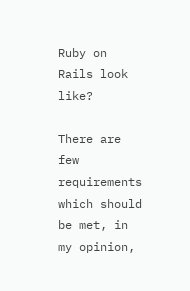Ruby on Rails look like?

There are few requirements which should be met, in my opinion,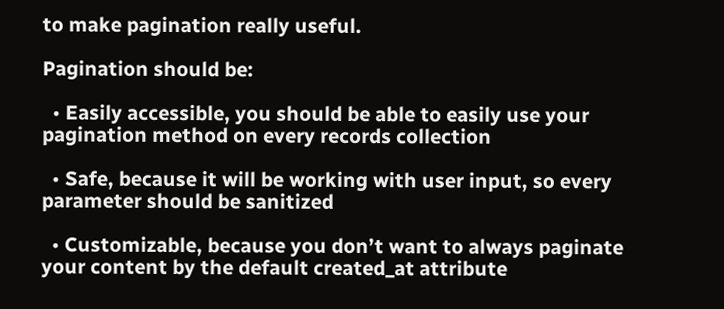to make pagination really useful.

Pagination should be:

  • Easily accessible, you should be able to easily use your pagination method on every records collection

  • Safe, because it will be working with user input, so every parameter should be sanitized

  • Customizable, because you don’t want to always paginate your content by the default created_at attribute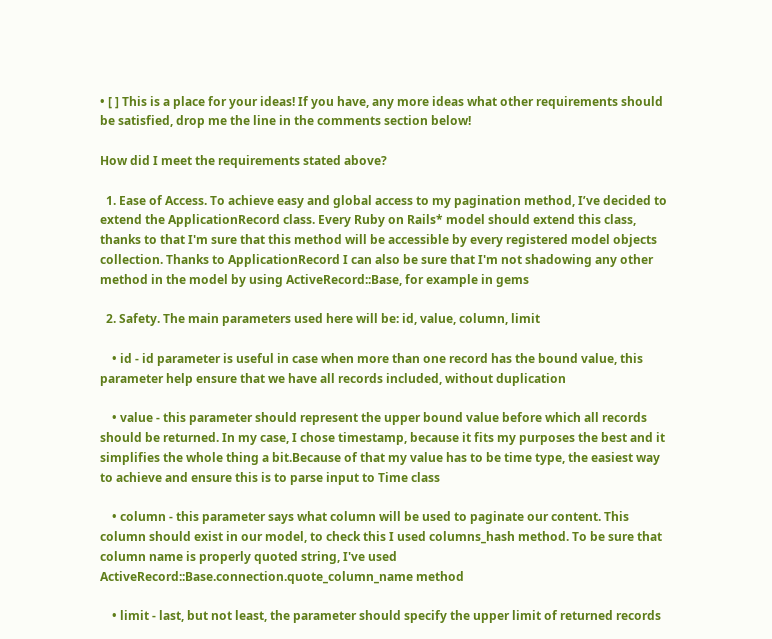• [ ] This is a place for your ideas! If you have, any more ideas what other requirements should be satisfied, drop me the line in the comments section below!

How did I meet the requirements stated above?

  1. Ease of Access. To achieve easy and global access to my pagination method, I’ve decided to extend the ApplicationRecord class. Every Ruby on Rails* model should extend this class, thanks to that I'm sure that this method will be accessible by every registered model objects collection. Thanks to ApplicationRecord I can also be sure that I'm not shadowing any other method in the model by using ActiveRecord::Base, for example in gems

  2. Safety. The main parameters used here will be: id, value, column, limit

    • id - id parameter is useful in case when more than one record has the bound value, this parameter help ensure that we have all records included, without duplication

    • value - this parameter should represent the upper bound value before which all records should be returned. In my case, I chose timestamp, because it fits my purposes the best and it simplifies the whole thing a bit.Because of that my value has to be time type, the easiest way to achieve and ensure this is to parse input to Time class

    • column - this parameter says what column will be used to paginate our content. This column should exist in our model, to check this I used columns_hash method. To be sure that column name is properly quoted string, I've used ActiveRecord::Base.connection.quote_column_name method

    • limit - last, but not least, the parameter should specify the upper limit of returned records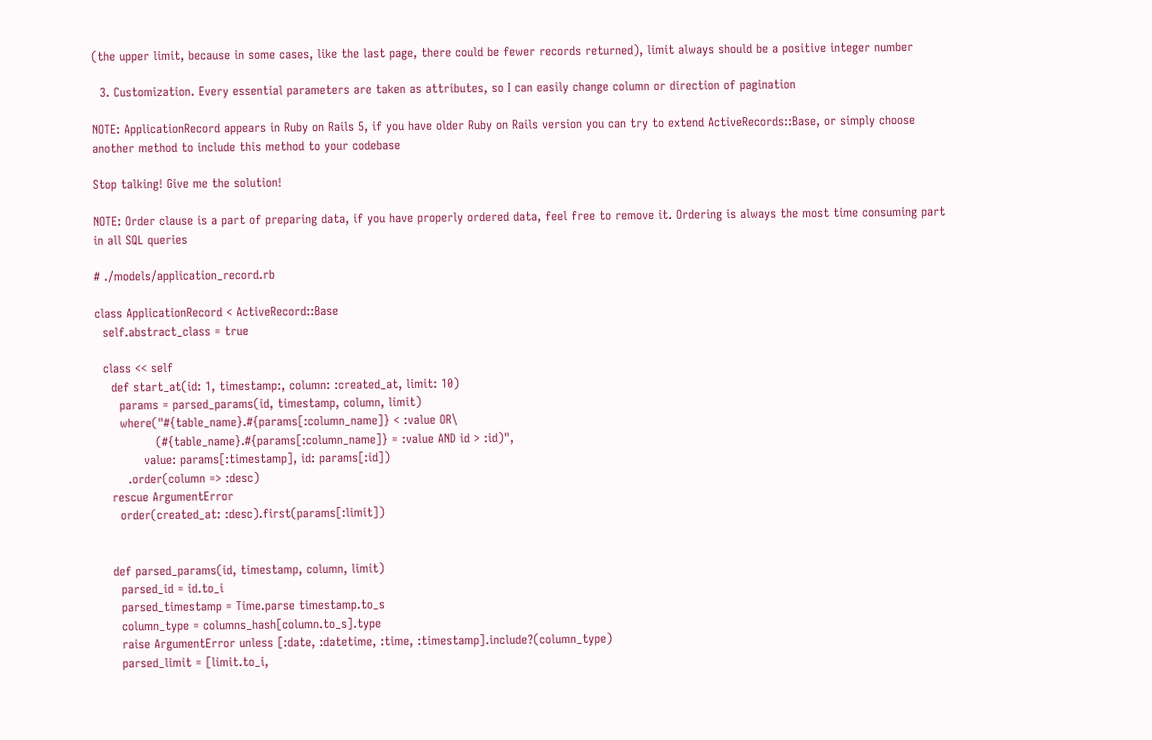(the upper limit, because in some cases, like the last page, there could be fewer records returned), limit always should be a positive integer number

  3. Customization. Every essential parameters are taken as attributes, so I can easily change column or direction of pagination

NOTE: ApplicationRecord appears in Ruby on Rails 5, if you have older Ruby on Rails version you can try to extend ActiveRecords::Base, or simply choose another method to include this method to your codebase

Stop talking! Give me the solution!

NOTE: Order clause is a part of preparing data, if you have properly ordered data, feel free to remove it. Ordering is always the most time consuming part in all SQL queries

# ./models/application_record.rb

class ApplicationRecord < ActiveRecord::Base
  self.abstract_class = true

  class << self
    def start_at(id: 1, timestamp:, column: :created_at, limit: 10)
      params = parsed_params(id, timestamp, column, limit)
      where("#{table_name}.#{params[:column_name]} < :value OR\
               (#{table_name}.#{params[:column_name]} = :value AND id > :id)",
            value: params[:timestamp], id: params[:id])
        .order(column => :desc)
    rescue ArgumentError
      order(created_at: :desc).first(params[:limit])


    def parsed_params(id, timestamp, column, limit)
      parsed_id = id.to_i
      parsed_timestamp = Time.parse timestamp.to_s
      column_type = columns_hash[column.to_s].type
      raise ArgumentError unless [:date, :datetime, :time, :timestamp].include?(column_type)
      parsed_limit = [limit.to_i,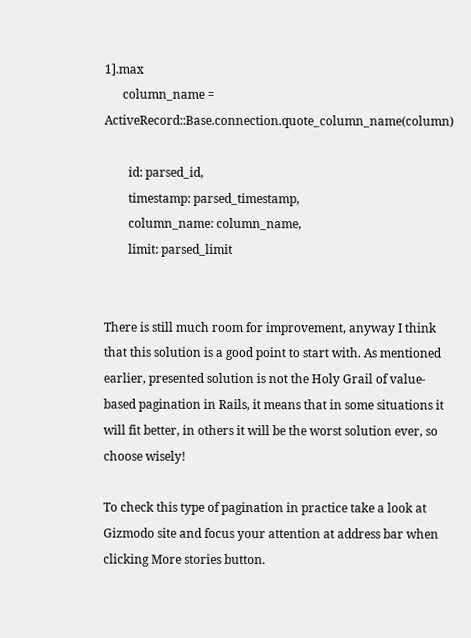1].max
      column_name = ActiveRecord::Base.connection.quote_column_name(column)

        id: parsed_id,
        timestamp: parsed_timestamp,
        column_name: column_name,
        limit: parsed_limit


There is still much room for improvement, anyway I think that this solution is a good point to start with. As mentioned earlier, presented solution is not the Holy Grail of value-based pagination in Rails, it means that in some situations it will fit better, in others it will be the worst solution ever, so choose wisely!

To check this type of pagination in practice take a look at Gizmodo site and focus your attention at address bar when clicking More stories button.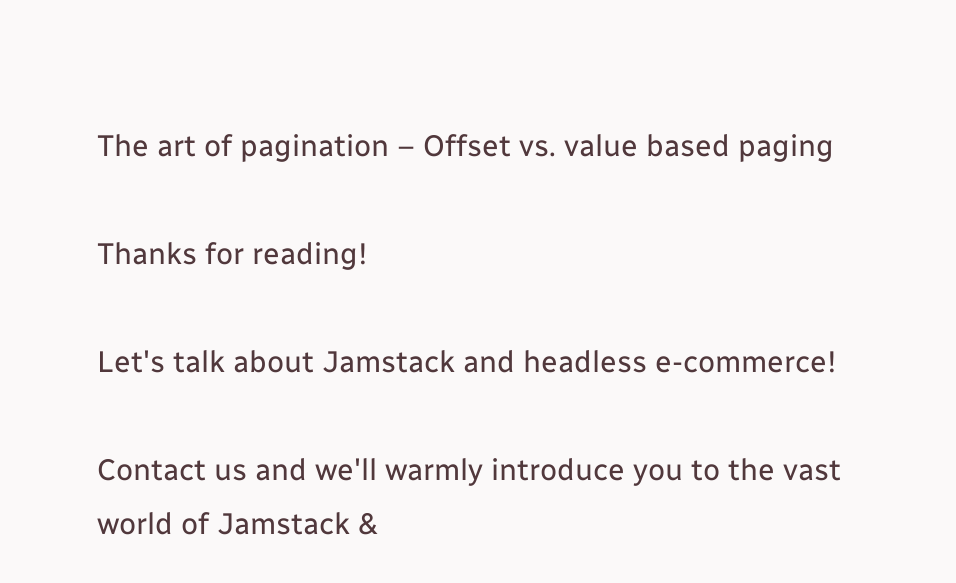The art of pagination – Offset vs. value based paging

Thanks for reading!

Let's talk about Jamstack and headless e-commerce!

Contact us and we'll warmly introduce you to the vast world of Jamstack &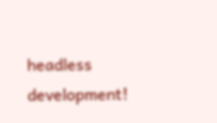headless development!